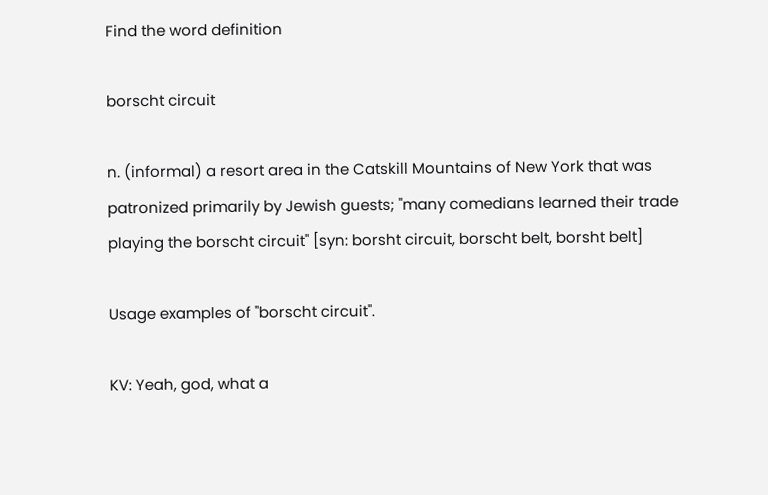Find the word definition

borscht circuit

n. (informal) a resort area in the Catskill Mountains of New York that was patronized primarily by Jewish guests; "many comedians learned their trade playing the borscht circuit" [syn: borsht circuit, borscht belt, borsht belt]

Usage examples of "borscht circuit".

KV: Yeah, god, what a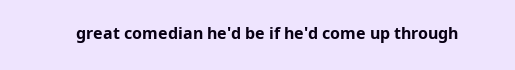great comedian he'd be if he'd come up through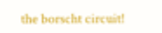the borscht circuit!